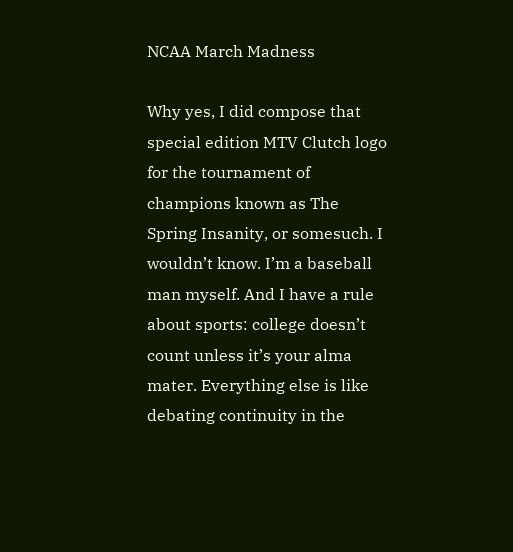NCAA March Madness

Why yes, I did compose that special edition MTV Clutch logo for the tournament of champions known as The Spring Insanity, or somesuch. I wouldn’t know. I’m a baseball man myself. And I have a rule about sports: college doesn’t count unless it’s your alma mater. Everything else is like debating continuity in the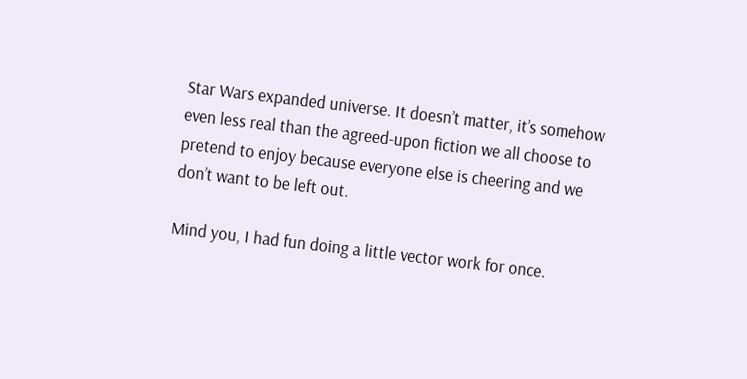Star Wars expanded universe. It doesn’t matter, it’s somehow even less real than the agreed-upon fiction we all choose to pretend to enjoy because everyone else is cheering and we don’t want to be left out.

Mind you, I had fun doing a little vector work for once.